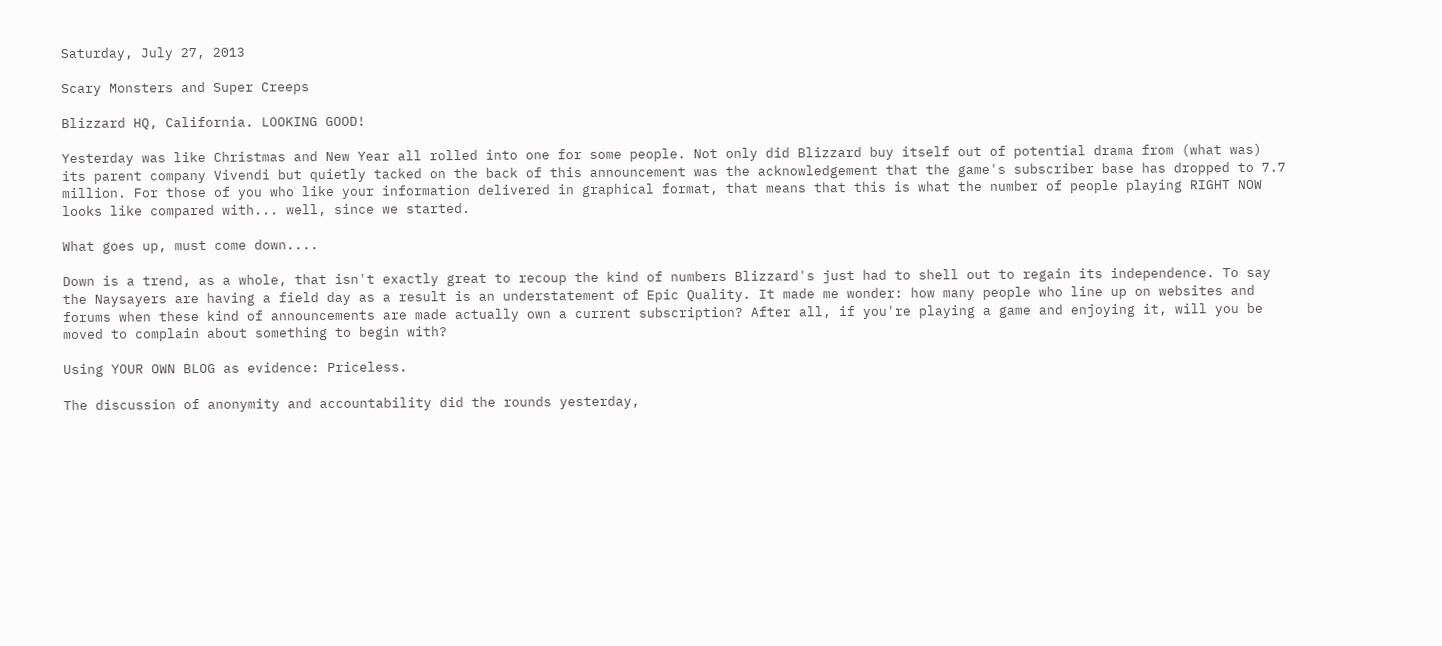Saturday, July 27, 2013

Scary Monsters and Super Creeps

Blizzard HQ, California. LOOKING GOOD!

Yesterday was like Christmas and New Year all rolled into one for some people. Not only did Blizzard buy itself out of potential drama from (what was) its parent company Vivendi but quietly tacked on the back of this announcement was the acknowledgement that the game's subscriber base has dropped to 7.7 million. For those of you who like your information delivered in graphical format, that means that this is what the number of people playing RIGHT NOW looks like compared with... well, since we started.

What goes up, must come down....

Down is a trend, as a whole, that isn't exactly great to recoup the kind of numbers Blizzard's just had to shell out to regain its independence. To say the Naysayers are having a field day as a result is an understatement of Epic Quality. It made me wonder: how many people who line up on websites and forums when these kind of announcements are made actually own a current subscription? After all, if you're playing a game and enjoying it, will you be moved to complain about something to begin with?

Using YOUR OWN BLOG as evidence: Priceless.

The discussion of anonymity and accountability did the rounds yesterday,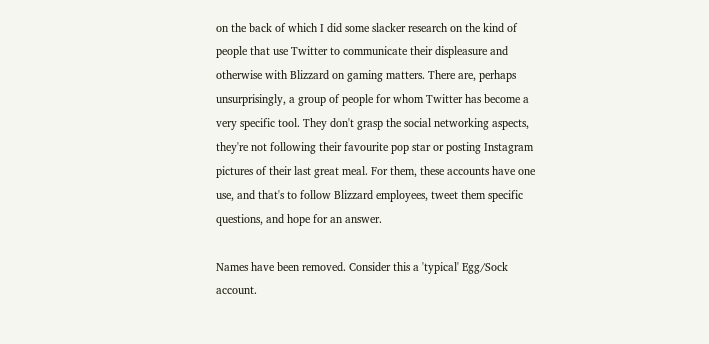on the back of which I did some slacker research on the kind of people that use Twitter to communicate their displeasure and otherwise with Blizzard on gaming matters. There are, perhaps unsurprisingly, a group of people for whom Twitter has become a very specific tool. They don't grasp the social networking aspects, they're not following their favourite pop star or posting Instagram pictures of their last great meal. For them, these accounts have one use, and that's to follow Blizzard employees, tweet them specific questions, and hope for an answer.

Names have been removed. Consider this a 'typical' Egg/Sock account.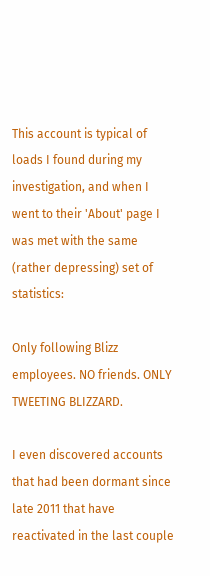This account is typical of loads I found during my investigation, and when I went to their 'About' page I was met with the same (rather depressing) set of statistics:

Only following Blizz employees. NO friends. ONLY TWEETING BLIZZARD.

I even discovered accounts that had been dormant since late 2011 that have reactivated in the last couple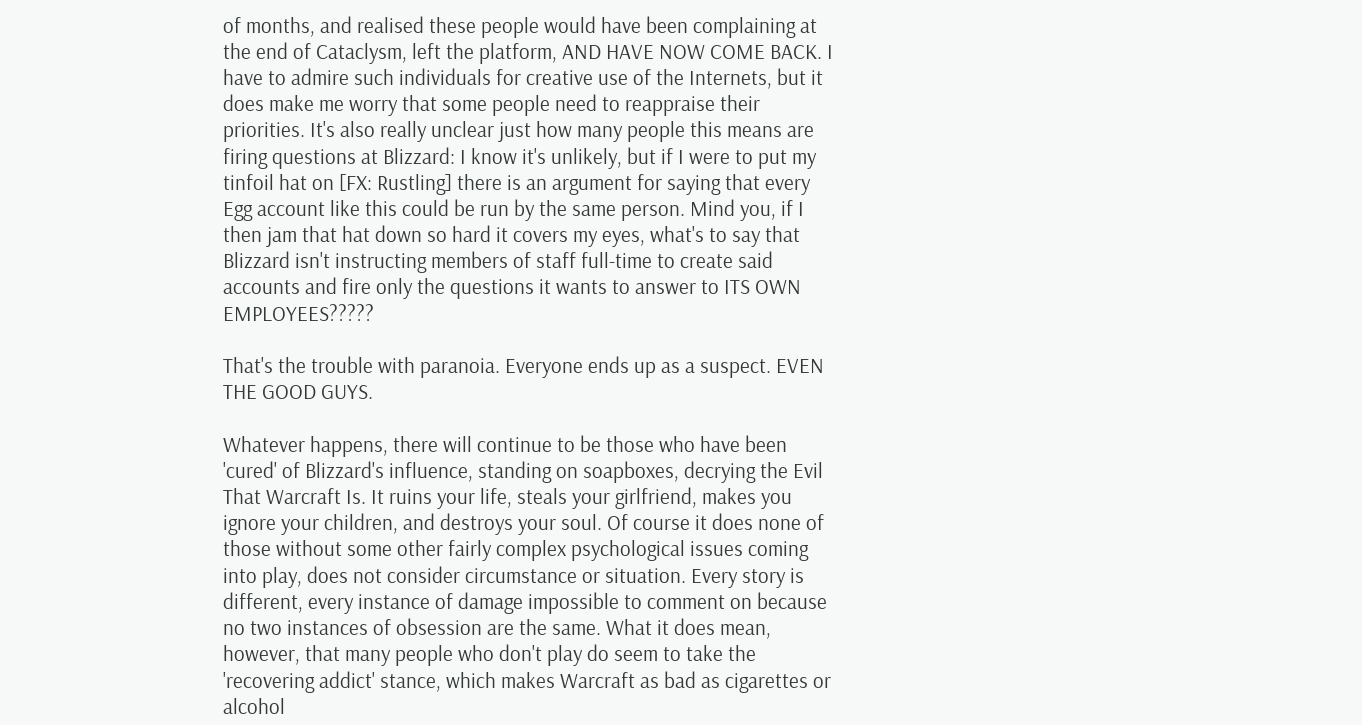of months, and realised these people would have been complaining at the end of Cataclysm, left the platform, AND HAVE NOW COME BACK. I have to admire such individuals for creative use of the Internets, but it does make me worry that some people need to reappraise their priorities. It's also really unclear just how many people this means are firing questions at Blizzard: I know it's unlikely, but if I were to put my tinfoil hat on [FX: Rustling] there is an argument for saying that every Egg account like this could be run by the same person. Mind you, if I then jam that hat down so hard it covers my eyes, what's to say that Blizzard isn't instructing members of staff full-time to create said accounts and fire only the questions it wants to answer to ITS OWN EMPLOYEES?????

That's the trouble with paranoia. Everyone ends up as a suspect. EVEN THE GOOD GUYS.

Whatever happens, there will continue to be those who have been 'cured' of Blizzard's influence, standing on soapboxes, decrying the Evil That Warcraft Is. It ruins your life, steals your girlfriend, makes you ignore your children, and destroys your soul. Of course it does none of those without some other fairly complex psychological issues coming into play, does not consider circumstance or situation. Every story is different, every instance of damage impossible to comment on because no two instances of obsession are the same. What it does mean, however, that many people who don't play do seem to take the 'recovering addict' stance, which makes Warcraft as bad as cigarettes or alcohol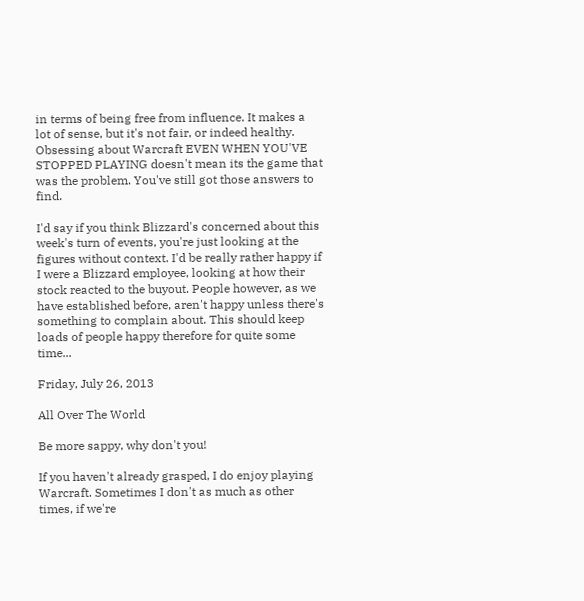in terms of being free from influence. It makes a lot of sense, but it's not fair, or indeed healthy. Obsessing about Warcraft EVEN WHEN YOU'VE STOPPED PLAYING doesn't mean its the game that was the problem. You've still got those answers to find.

I'd say if you think Blizzard's concerned about this week's turn of events, you're just looking at the figures without context. I'd be really rather happy if I were a Blizzard employee, looking at how their stock reacted to the buyout. People however, as we have established before, aren't happy unless there's something to complain about. This should keep loads of people happy therefore for quite some time...

Friday, July 26, 2013

All Over The World

Be more sappy, why don't you!

If you haven't already grasped, I do enjoy playing Warcraft. Sometimes I don't as much as other times, if we're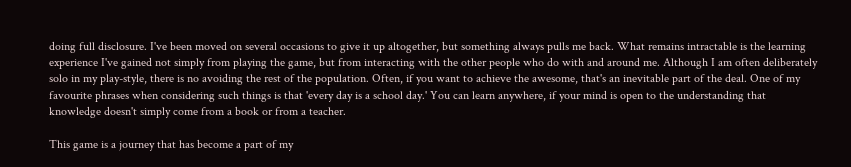doing full disclosure. I've been moved on several occasions to give it up altogether, but something always pulls me back. What remains intractable is the learning experience I've gained not simply from playing the game, but from interacting with the other people who do with and around me. Although I am often deliberately solo in my play-style, there is no avoiding the rest of the population. Often, if you want to achieve the awesome, that's an inevitable part of the deal. One of my favourite phrases when considering such things is that 'every day is a school day.' You can learn anywhere, if your mind is open to the understanding that knowledge doesn't simply come from a book or from a teacher.

This game is a journey that has become a part of my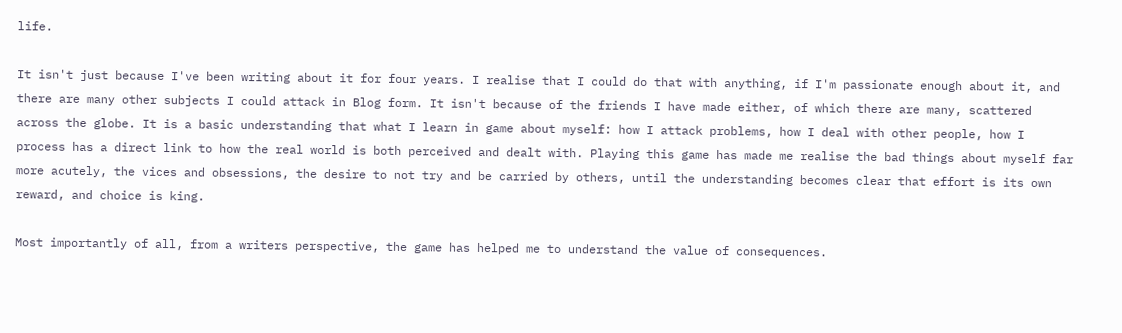life.

It isn't just because I've been writing about it for four years. I realise that I could do that with anything, if I'm passionate enough about it, and there are many other subjects I could attack in Blog form. It isn't because of the friends I have made either, of which there are many, scattered across the globe. It is a basic understanding that what I learn in game about myself: how I attack problems, how I deal with other people, how I process has a direct link to how the real world is both perceived and dealt with. Playing this game has made me realise the bad things about myself far more acutely, the vices and obsessions, the desire to not try and be carried by others, until the understanding becomes clear that effort is its own reward, and choice is king.

Most importantly of all, from a writers perspective, the game has helped me to understand the value of consequences.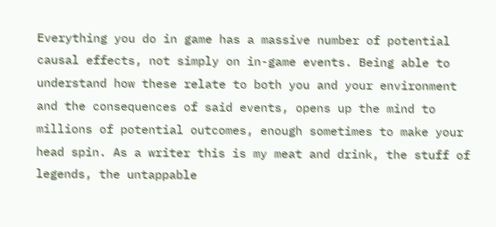Everything you do in game has a massive number of potential causal effects, not simply on in-game events. Being able to understand how these relate to both you and your environment and the consequences of said events, opens up the mind to millions of potential outcomes, enough sometimes to make your head spin. As a writer this is my meat and drink, the stuff of legends, the untappable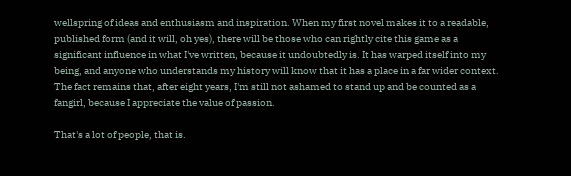wellspring of ideas and enthusiasm and inspiration. When my first novel makes it to a readable, published form (and it will, oh yes), there will be those who can rightly cite this game as a significant influence in what I've written, because it undoubtedly is. It has warped itself into my being, and anyone who understands my history will know that it has a place in a far wider context. The fact remains that, after eight years, I'm still not ashamed to stand up and be counted as a fangirl, because I appreciate the value of passion.

That's a lot of people, that is.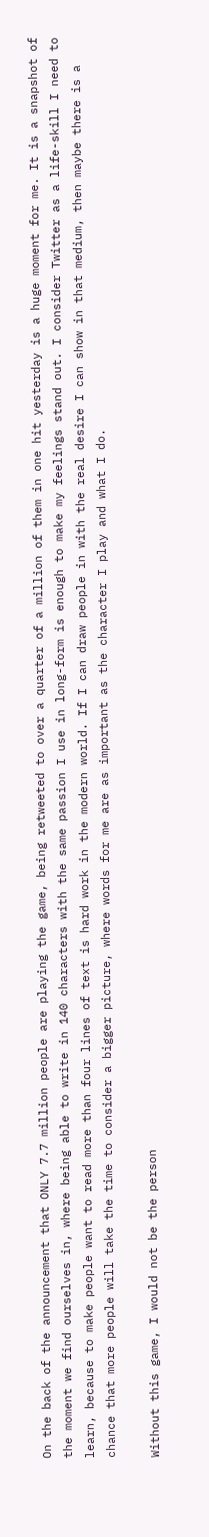On the back of the announcement that ONLY 7.7 million people are playing the game, being retweeted to over a quarter of a million of them in one hit yesterday is a huge moment for me. It is a snapshot of the moment we find ourselves in, where being able to write in 140 characters with the same passion I use in long-form is enough to make my feelings stand out. I consider Twitter as a life-skill I need to learn, because to make people want to read more than four lines of text is hard work in the modern world. If I can draw people in with the real desire I can show in that medium, then maybe there is a chance that more people will take the time to consider a bigger picture, where words for me are as important as the character I play and what I do.

Without this game, I would not be the person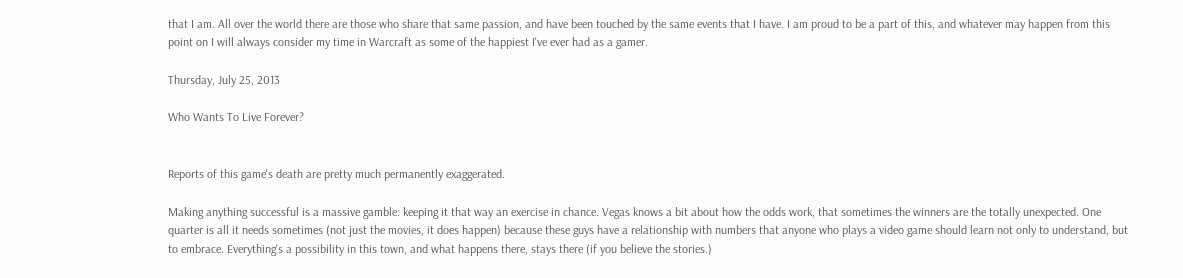that I am. All over the world there are those who share that same passion, and have been touched by the same events that I have. I am proud to be a part of this, and whatever may happen from this point on I will always consider my time in Warcraft as some of the happiest I've ever had as a gamer.

Thursday, July 25, 2013

Who Wants To Live Forever?


Reports of this game's death are pretty much permanently exaggerated.

Making anything successful is a massive gamble: keeping it that way an exercise in chance. Vegas knows a bit about how the odds work, that sometimes the winners are the totally unexpected. One quarter is all it needs sometimes (not just the movies, it does happen) because these guys have a relationship with numbers that anyone who plays a video game should learn not only to understand, but to embrace. Everything's a possibility in this town, and what happens there, stays there (if you believe the stories.)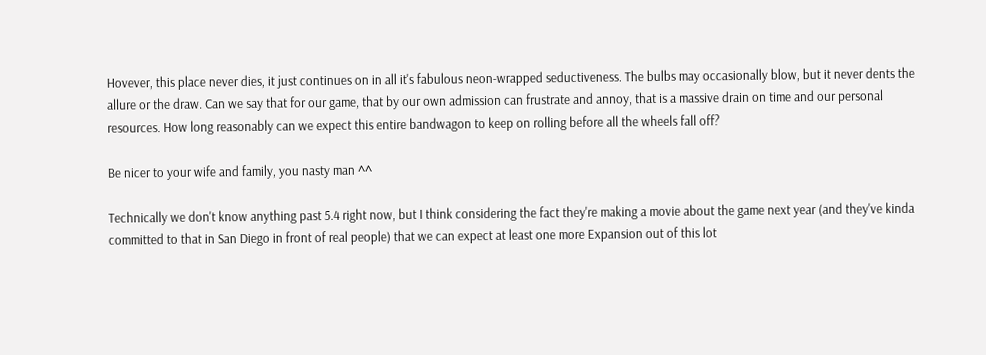Hovever, this place never dies, it just continues on in all it's fabulous neon-wrapped seductiveness. The bulbs may occasionally blow, but it never dents the allure or the draw. Can we say that for our game, that by our own admission can frustrate and annoy, that is a massive drain on time and our personal resources. How long reasonably can we expect this entire bandwagon to keep on rolling before all the wheels fall off?

Be nicer to your wife and family, you nasty man ^^

Technically we don't know anything past 5.4 right now, but I think considering the fact they're making a movie about the game next year (and they've kinda committed to that in San Diego in front of real people) that we can expect at least one more Expansion out of this lot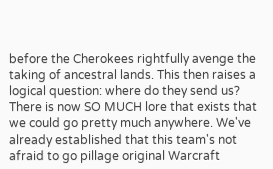before the Cherokees rightfully avenge the taking of ancestral lands. This then raises a logical question: where do they send us? There is now SO MUCH lore that exists that we could go pretty much anywhere. We've already established that this team's not afraid to go pillage original Warcraft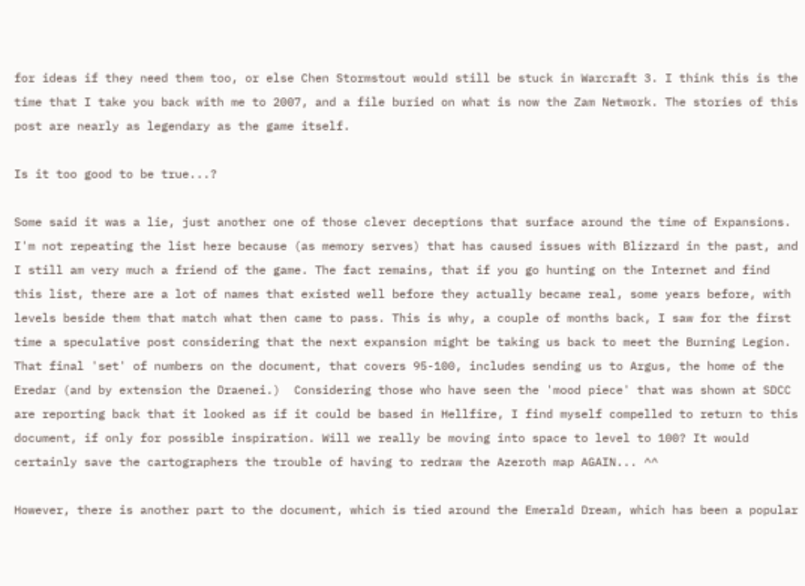for ideas if they need them too, or else Chen Stormstout would still be stuck in Warcraft 3. I think this is the time that I take you back with me to 2007, and a file buried on what is now the Zam Network. The stories of this post are nearly as legendary as the game itself.

Is it too good to be true...?

Some said it was a lie, just another one of those clever deceptions that surface around the time of Expansions. I'm not repeating the list here because (as memory serves) that has caused issues with Blizzard in the past, and I still am very much a friend of the game. The fact remains, that if you go hunting on the Internet and find this list, there are a lot of names that existed well before they actually became real, some years before, with levels beside them that match what then came to pass. This is why, a couple of months back, I saw for the first time a speculative post considering that the next expansion might be taking us back to meet the Burning Legion. That final 'set' of numbers on the document, that covers 95-100, includes sending us to Argus, the home of the Eredar (and by extension the Draenei.)  Considering those who have seen the 'mood piece' that was shown at SDCC are reporting back that it looked as if it could be based in Hellfire, I find myself compelled to return to this document, if only for possible inspiration. Will we really be moving into space to level to 100? It would certainly save the cartographers the trouble of having to redraw the Azeroth map AGAIN... ^^

However, there is another part to the document, which is tied around the Emerald Dream, which has been a popular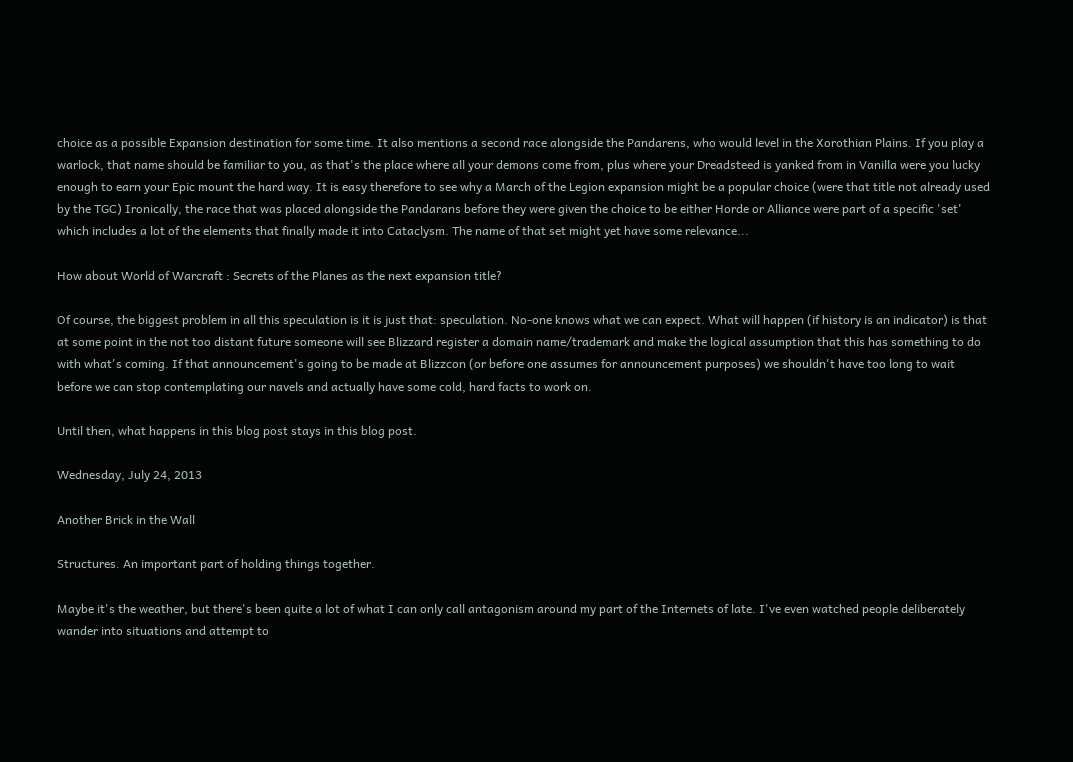choice as a possible Expansion destination for some time. It also mentions a second race alongside the Pandarens, who would level in the Xorothian Plains. If you play a warlock, that name should be familiar to you, as that's the place where all your demons come from, plus where your Dreadsteed is yanked from in Vanilla were you lucky enough to earn your Epic mount the hard way. It is easy therefore to see why a March of the Legion expansion might be a popular choice (were that title not already used by the TGC) Ironically, the race that was placed alongside the Pandarans before they were given the choice to be either Horde or Alliance were part of a specific 'set' which includes a lot of the elements that finally made it into Cataclysm. The name of that set might yet have some relevance...

How about World of Warcraft : Secrets of the Planes as the next expansion title?

Of course, the biggest problem in all this speculation is it is just that: speculation. No-one knows what we can expect. What will happen (if history is an indicator) is that at some point in the not too distant future someone will see Blizzard register a domain name/trademark and make the logical assumption that this has something to do with what's coming. If that announcement's going to be made at Blizzcon (or before one assumes for announcement purposes) we shouldn't have too long to wait before we can stop contemplating our navels and actually have some cold, hard facts to work on.

Until then, what happens in this blog post stays in this blog post.

Wednesday, July 24, 2013

Another Brick in the Wall

Structures. An important part of holding things together.

Maybe it's the weather, but there's been quite a lot of what I can only call antagonism around my part of the Internets of late. I've even watched people deliberately wander into situations and attempt to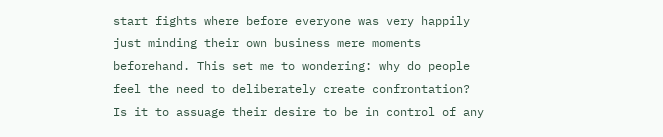start fights where before everyone was very happily just minding their own business mere moments beforehand. This set me to wondering: why do people feel the need to deliberately create confrontation? Is it to assuage their desire to be in control of any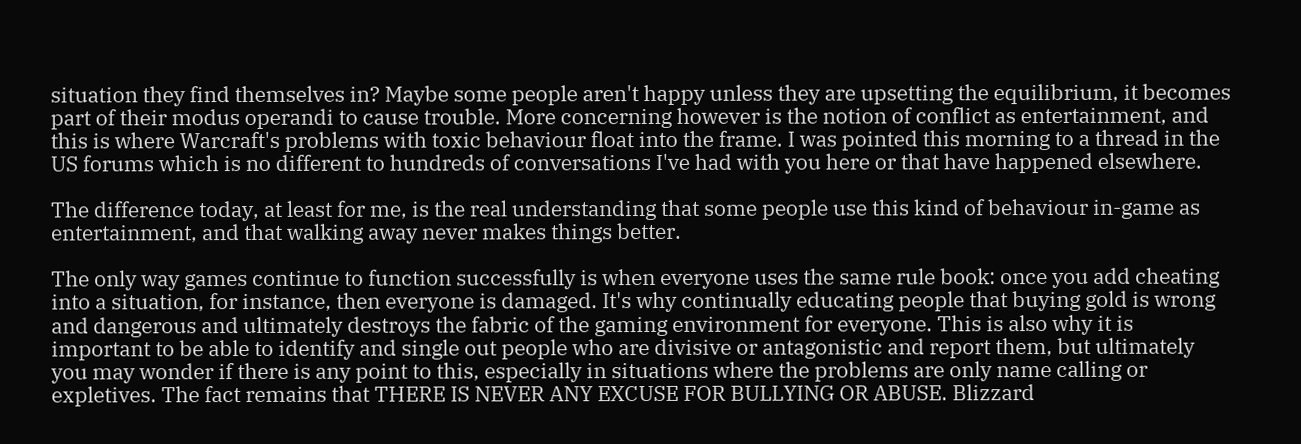situation they find themselves in? Maybe some people aren't happy unless they are upsetting the equilibrium, it becomes part of their modus operandi to cause trouble. More concerning however is the notion of conflict as entertainment, and this is where Warcraft's problems with toxic behaviour float into the frame. I was pointed this morning to a thread in the US forums which is no different to hundreds of conversations I've had with you here or that have happened elsewhere.

The difference today, at least for me, is the real understanding that some people use this kind of behaviour in-game as entertainment, and that walking away never makes things better.

The only way games continue to function successfully is when everyone uses the same rule book: once you add cheating into a situation, for instance, then everyone is damaged. It's why continually educating people that buying gold is wrong and dangerous and ultimately destroys the fabric of the gaming environment for everyone. This is also why it is important to be able to identify and single out people who are divisive or antagonistic and report them, but ultimately you may wonder if there is any point to this, especially in situations where the problems are only name calling or expletives. The fact remains that THERE IS NEVER ANY EXCUSE FOR BULLYING OR ABUSE. Blizzard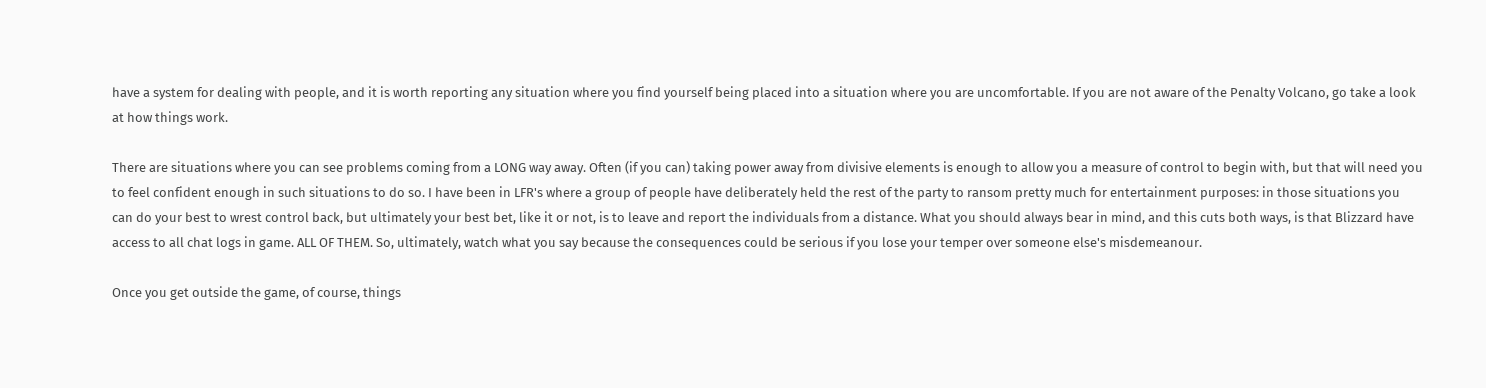have a system for dealing with people, and it is worth reporting any situation where you find yourself being placed into a situation where you are uncomfortable. If you are not aware of the Penalty Volcano, go take a look at how things work.

There are situations where you can see problems coming from a LONG way away. Often (if you can) taking power away from divisive elements is enough to allow you a measure of control to begin with, but that will need you to feel confident enough in such situations to do so. I have been in LFR's where a group of people have deliberately held the rest of the party to ransom pretty much for entertainment purposes: in those situations you can do your best to wrest control back, but ultimately your best bet, like it or not, is to leave and report the individuals from a distance. What you should always bear in mind, and this cuts both ways, is that Blizzard have access to all chat logs in game. ALL OF THEM. So, ultimately, watch what you say because the consequences could be serious if you lose your temper over someone else's misdemeanour.

Once you get outside the game, of course, things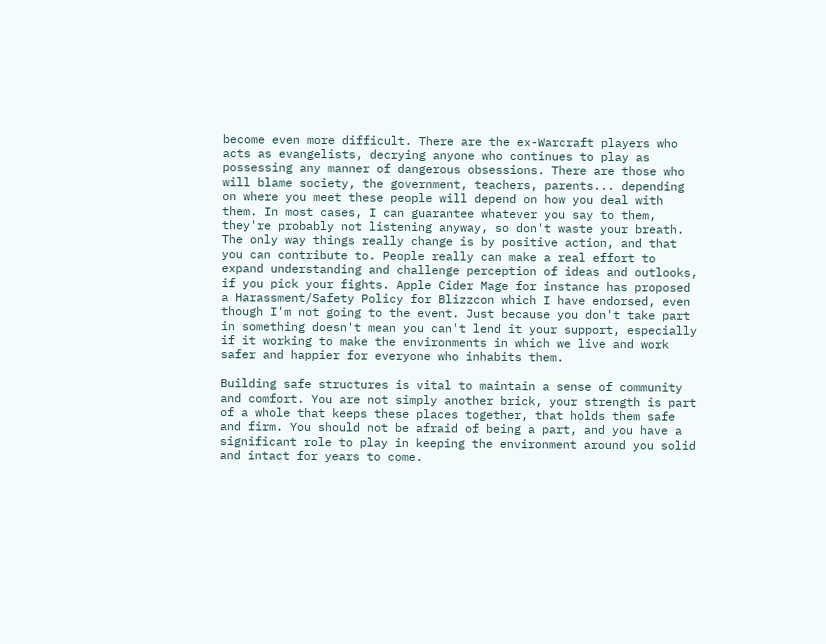become even more difficult. There are the ex-Warcraft players who acts as evangelists, decrying anyone who continues to play as possessing any manner of dangerous obsessions. There are those who will blame society, the government, teachers, parents... depending on where you meet these people will depend on how you deal with them. In most cases, I can guarantee whatever you say to them, they're probably not listening anyway, so don't waste your breath. The only way things really change is by positive action, and that you can contribute to. People really can make a real effort to expand understanding and challenge perception of ideas and outlooks, if you pick your fights. Apple Cider Mage for instance has proposed a Harassment/Safety Policy for Blizzcon which I have endorsed, even though I'm not going to the event. Just because you don't take part in something doesn't mean you can't lend it your support, especially if it working to make the environments in which we live and work safer and happier for everyone who inhabits them.

Building safe structures is vital to maintain a sense of community and comfort. You are not simply another brick, your strength is part of a whole that keeps these places together, that holds them safe and firm. You should not be afraid of being a part, and you have a significant role to play in keeping the environment around you solid and intact for years to come.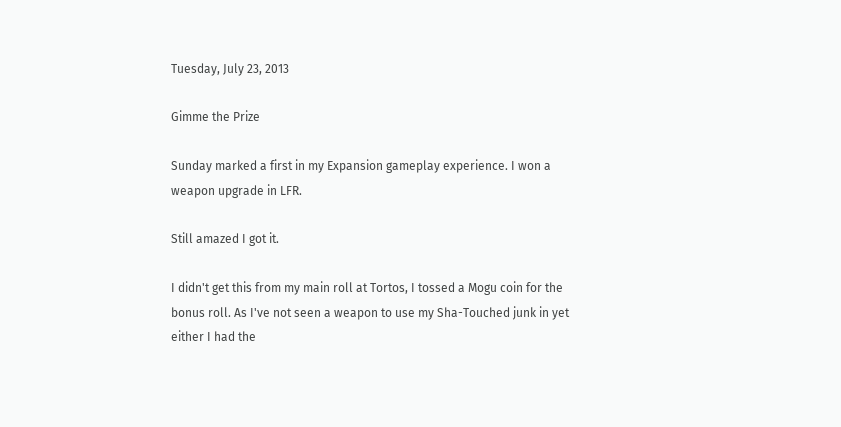Tuesday, July 23, 2013

Gimme the Prize

Sunday marked a first in my Expansion gameplay experience. I won a weapon upgrade in LFR.

Still amazed I got it.

I didn't get this from my main roll at Tortos, I tossed a Mogu coin for the bonus roll. As I've not seen a weapon to use my Sha-Touched junk in yet either I had the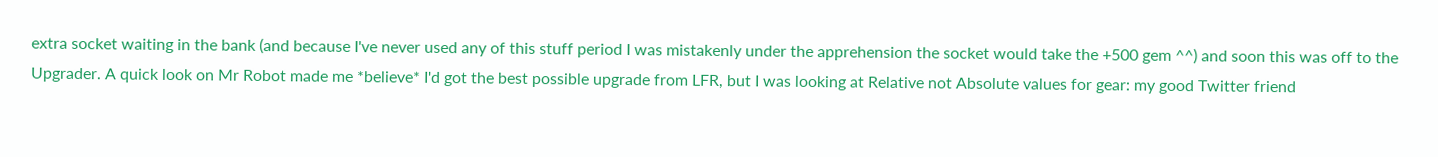extra socket waiting in the bank (and because I've never used any of this stuff period I was mistakenly under the apprehension the socket would take the +500 gem ^^) and soon this was off to the Upgrader. A quick look on Mr Robot made me *believe* I'd got the best possible upgrade from LFR, but I was looking at Relative not Absolute values for gear: my good Twitter friend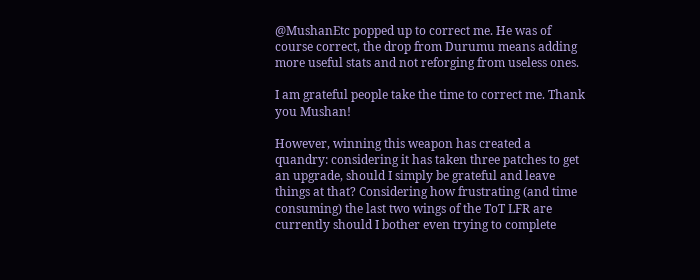@MushanEtc popped up to correct me. He was of course correct, the drop from Durumu means adding more useful stats and not reforging from useless ones.

I am grateful people take the time to correct me. Thank you Mushan!

However, winning this weapon has created a quandry: considering it has taken three patches to get an upgrade, should I simply be grateful and leave things at that? Considering how frustrating (and time consuming) the last two wings of the ToT LFR are currently should I bother even trying to complete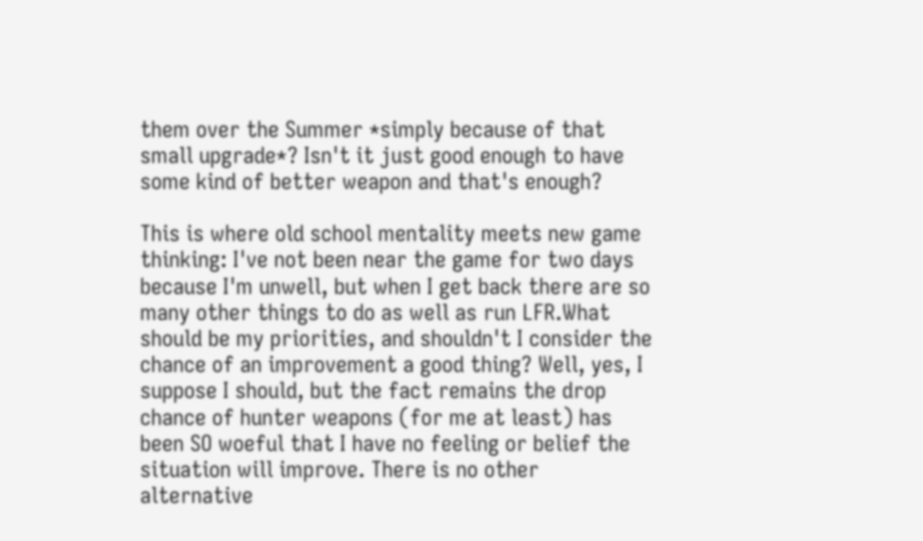them over the Summer *simply because of that small upgrade*? Isn't it just good enough to have some kind of better weapon and that's enough?

This is where old school mentality meets new game thinking: I've not been near the game for two days because I'm unwell, but when I get back there are so many other things to do as well as run LFR.What should be my priorities, and shouldn't I consider the chance of an improvement a good thing? Well, yes, I suppose I should, but the fact remains the drop chance of hunter weapons (for me at least) has been SO woeful that I have no feeling or belief the situation will improve. There is no other alternative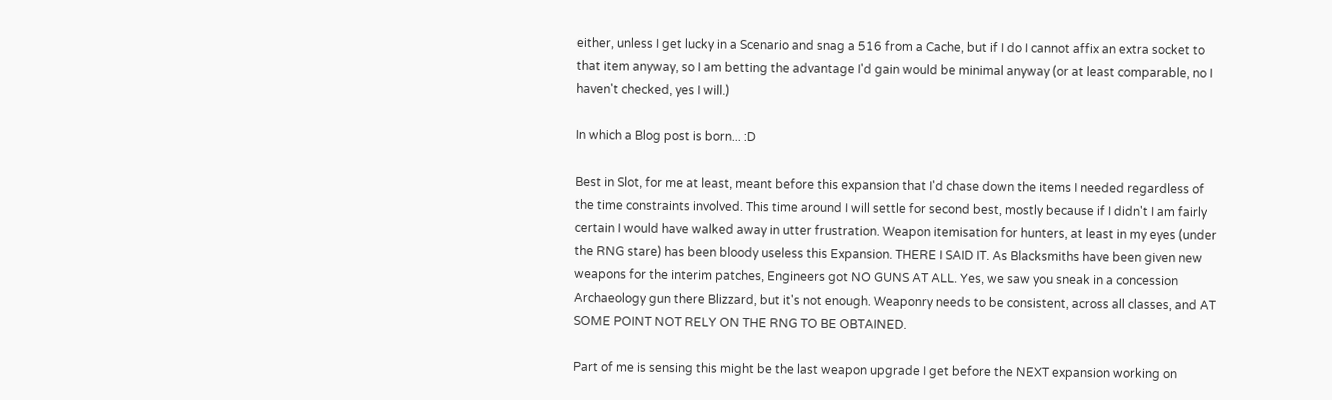either, unless I get lucky in a Scenario and snag a 516 from a Cache, but if I do I cannot affix an extra socket to that item anyway, so I am betting the advantage I'd gain would be minimal anyway (or at least comparable, no I haven't checked, yes I will.)

In which a Blog post is born... :D

Best in Slot, for me at least, meant before this expansion that I'd chase down the items I needed regardless of the time constraints involved. This time around I will settle for second best, mostly because if I didn't I am fairly certain I would have walked away in utter frustration. Weapon itemisation for hunters, at least in my eyes (under the RNG stare) has been bloody useless this Expansion. THERE I SAID IT. As Blacksmiths have been given new weapons for the interim patches, Engineers got NO GUNS AT ALL. Yes, we saw you sneak in a concession Archaeology gun there Blizzard, but it's not enough. Weaponry needs to be consistent, across all classes, and AT SOME POINT NOT RELY ON THE RNG TO BE OBTAINED.

Part of me is sensing this might be the last weapon upgrade I get before the NEXT expansion working on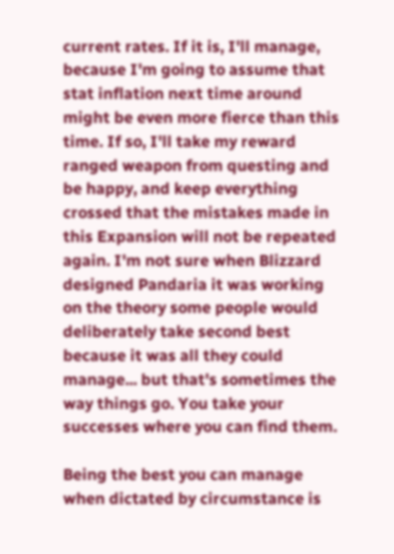current rates. If it is, I'll manage, because I'm going to assume that stat inflation next time around might be even more fierce than this time. If so, I'll take my reward ranged weapon from questing and be happy, and keep everything crossed that the mistakes made in this Expansion will not be repeated again. I'm not sure when Blizzard designed Pandaria it was working on the theory some people would deliberately take second best because it was all they could manage... but that's sometimes the way things go. You take your successes where you can find them.

Being the best you can manage when dictated by circumstance is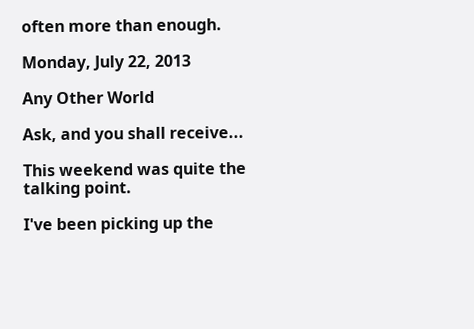often more than enough.

Monday, July 22, 2013

Any Other World

Ask, and you shall receive...

This weekend was quite the talking point.

I've been picking up the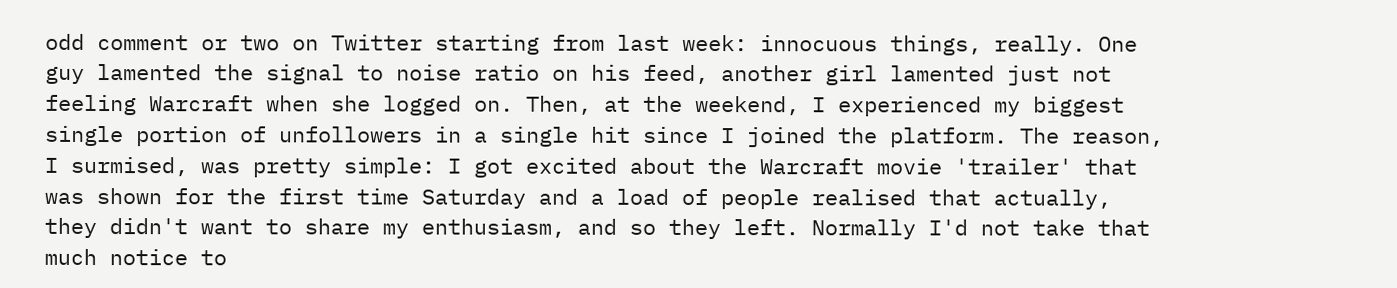odd comment or two on Twitter starting from last week: innocuous things, really. One guy lamented the signal to noise ratio on his feed, another girl lamented just not feeling Warcraft when she logged on. Then, at the weekend, I experienced my biggest single portion of unfollowers in a single hit since I joined the platform. The reason, I surmised, was pretty simple: I got excited about the Warcraft movie 'trailer' that was shown for the first time Saturday and a load of people realised that actually, they didn't want to share my enthusiasm, and so they left. Normally I'd not take that much notice to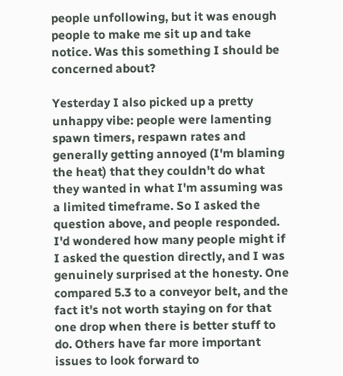people unfollowing, but it was enough people to make me sit up and take notice. Was this something I should be concerned about?

Yesterday I also picked up a pretty unhappy vibe: people were lamenting spawn timers, respawn rates and generally getting annoyed (I'm blaming the heat) that they couldn't do what they wanted in what I'm assuming was a limited timeframe. So I asked the question above, and people responded. I'd wondered how many people might if I asked the question directly, and I was genuinely surprised at the honesty. One compared 5.3 to a conveyor belt, and the fact it's not worth staying on for that one drop when there is better stuff to do. Others have far more important issues to look forward to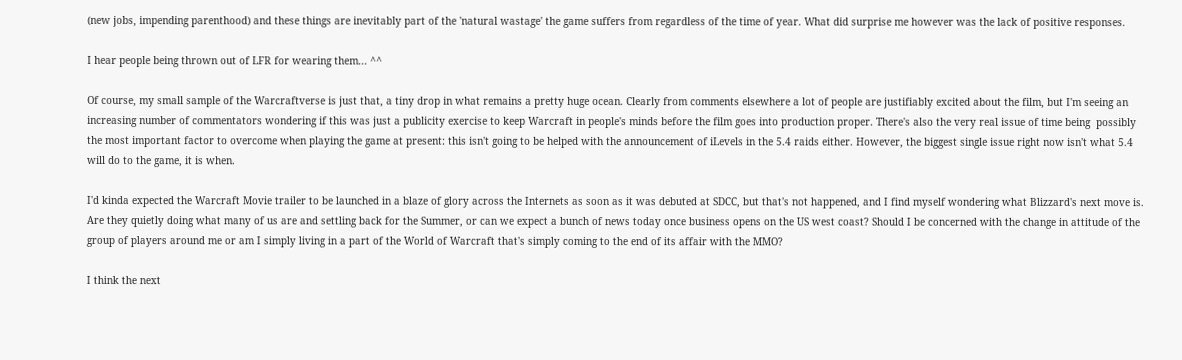(new jobs, impending parenthood) and these things are inevitably part of the 'natural wastage' the game suffers from regardless of the time of year. What did surprise me however was the lack of positive responses.

I hear people being thrown out of LFR for wearing them... ^^

Of course, my small sample of the Warcraftverse is just that, a tiny drop in what remains a pretty huge ocean. Clearly from comments elsewhere a lot of people are justifiably excited about the film, but I'm seeing an increasing number of commentators wondering if this was just a publicity exercise to keep Warcraft in people's minds before the film goes into production proper. There's also the very real issue of time being  possibly the most important factor to overcome when playing the game at present: this isn't going to be helped with the announcement of iLevels in the 5.4 raids either. However, the biggest single issue right now isn't what 5.4 will do to the game, it is when.

I'd kinda expected the Warcraft Movie trailer to be launched in a blaze of glory across the Internets as soon as it was debuted at SDCC, but that's not happened, and I find myself wondering what Blizzard's next move is. Are they quietly doing what many of us are and settling back for the Summer, or can we expect a bunch of news today once business opens on the US west coast? Should I be concerned with the change in attitude of the group of players around me or am I simply living in a part of the World of Warcraft that's simply coming to the end of its affair with the MMO?

I think the next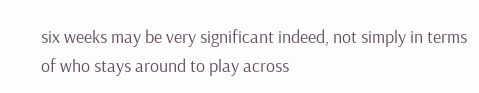six weeks may be very significant indeed, not simply in terms of who stays around to play across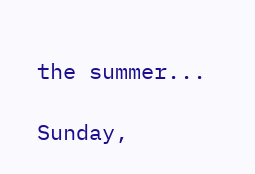the summer...

Sunday,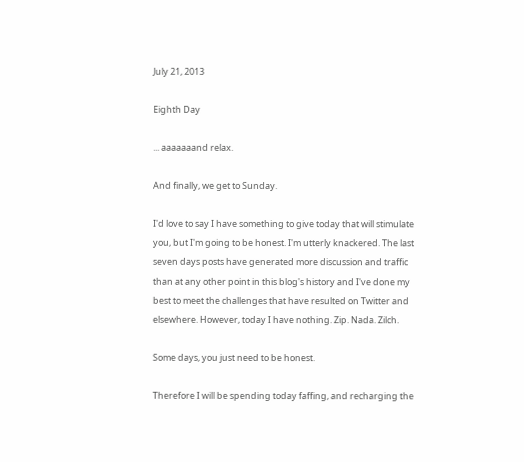July 21, 2013

Eighth Day

... aaaaaaand relax.

And finally, we get to Sunday.

I'd love to say I have something to give today that will stimulate you, but I'm going to be honest. I'm utterly knackered. The last seven days posts have generated more discussion and traffic than at any other point in this blog's history and I've done my best to meet the challenges that have resulted on Twitter and elsewhere. However, today I have nothing. Zip. Nada. Zilch.

Some days, you just need to be honest.

Therefore I will be spending today faffing, and recharging the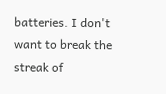batteries. I don't want to break the streak of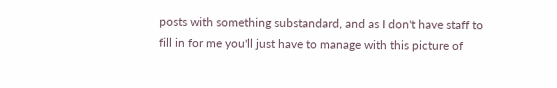posts with something substandard, and as I don't have staff to fill in for me you'll just have to manage with this picture of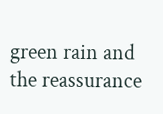green rain and the reassurance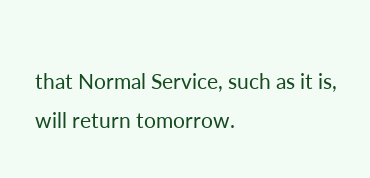that Normal Service, such as it is, will return tomorrow.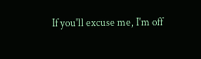If you'll excuse me, I'm off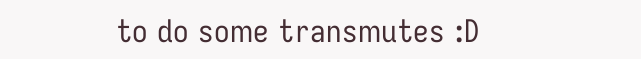to do some transmutes :D